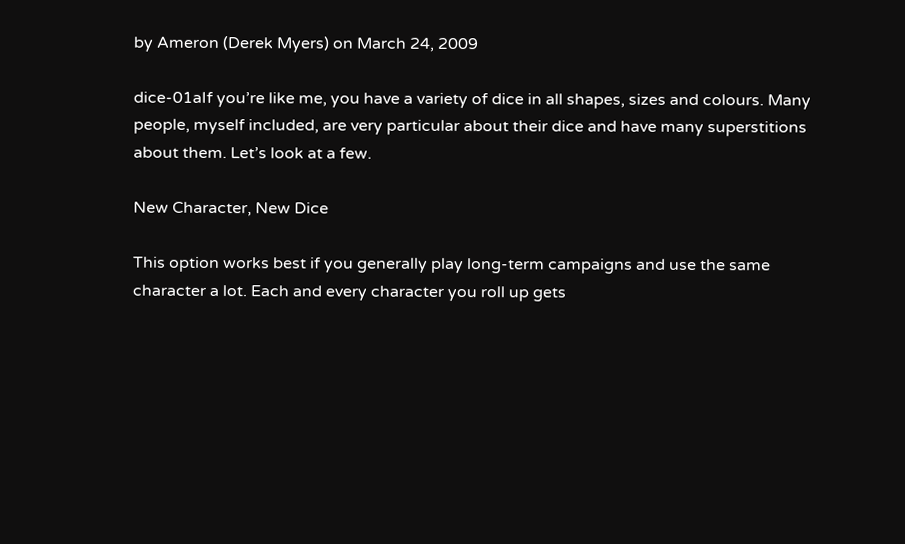by Ameron (Derek Myers) on March 24, 2009

dice-01aIf you’re like me, you have a variety of dice in all shapes, sizes and colours. Many people, myself included, are very particular about their dice and have many superstitions about them. Let’s look at a few.

New Character, New Dice

This option works best if you generally play long-term campaigns and use the same character a lot. Each and every character you roll up gets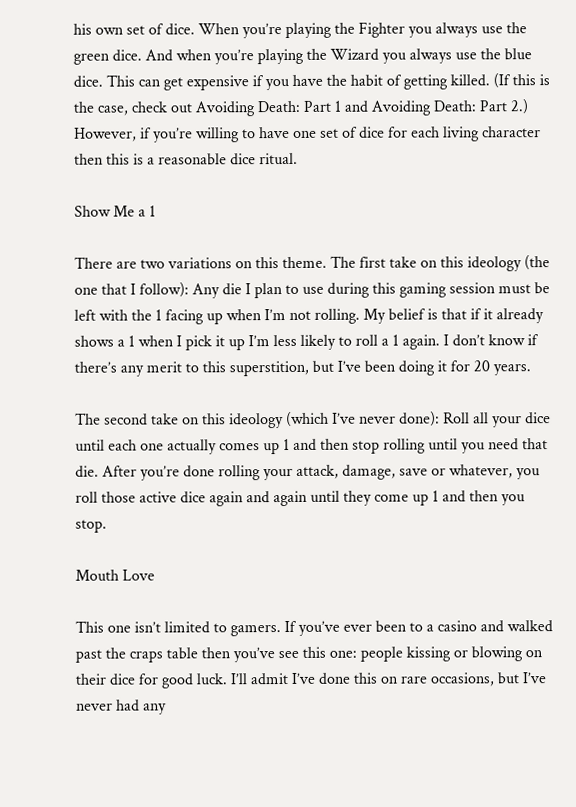his own set of dice. When you’re playing the Fighter you always use the green dice. And when you’re playing the Wizard you always use the blue dice. This can get expensive if you have the habit of getting killed. (If this is the case, check out Avoiding Death: Part 1 and Avoiding Death: Part 2.) However, if you’re willing to have one set of dice for each living character then this is a reasonable dice ritual.

Show Me a 1

There are two variations on this theme. The first take on this ideology (the one that I follow): Any die I plan to use during this gaming session must be left with the 1 facing up when I’m not rolling. My belief is that if it already shows a 1 when I pick it up I’m less likely to roll a 1 again. I don’t know if there’s any merit to this superstition, but I’ve been doing it for 20 years.

The second take on this ideology (which I’ve never done): Roll all your dice until each one actually comes up 1 and then stop rolling until you need that die. After you’re done rolling your attack, damage, save or whatever, you roll those active dice again and again until they come up 1 and then you stop.

Mouth Love

This one isn’t limited to gamers. If you’ve ever been to a casino and walked past the craps table then you’ve see this one: people kissing or blowing on their dice for good luck. I’ll admit I’ve done this on rare occasions, but I’ve never had any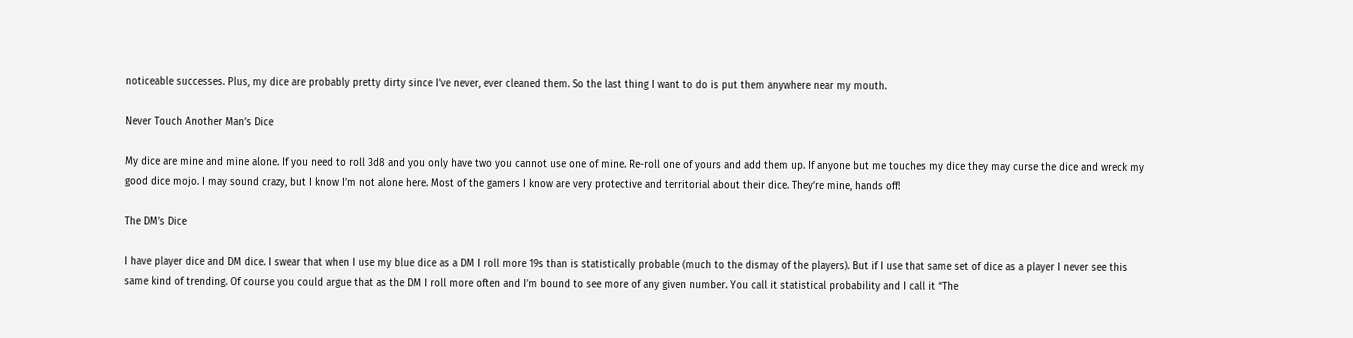noticeable successes. Plus, my dice are probably pretty dirty since I’ve never, ever cleaned them. So the last thing I want to do is put them anywhere near my mouth.

Never Touch Another Man’s Dice

My dice are mine and mine alone. If you need to roll 3d8 and you only have two you cannot use one of mine. Re-roll one of yours and add them up. If anyone but me touches my dice they may curse the dice and wreck my good dice mojo. I may sound crazy, but I know I’m not alone here. Most of the gamers I know are very protective and territorial about their dice. They’re mine, hands off!

The DM’s Dice

I have player dice and DM dice. I swear that when I use my blue dice as a DM I roll more 19s than is statistically probable (much to the dismay of the players). But if I use that same set of dice as a player I never see this same kind of trending. Of course you could argue that as the DM I roll more often and I’m bound to see more of any given number. You call it statistical probability and I call it “The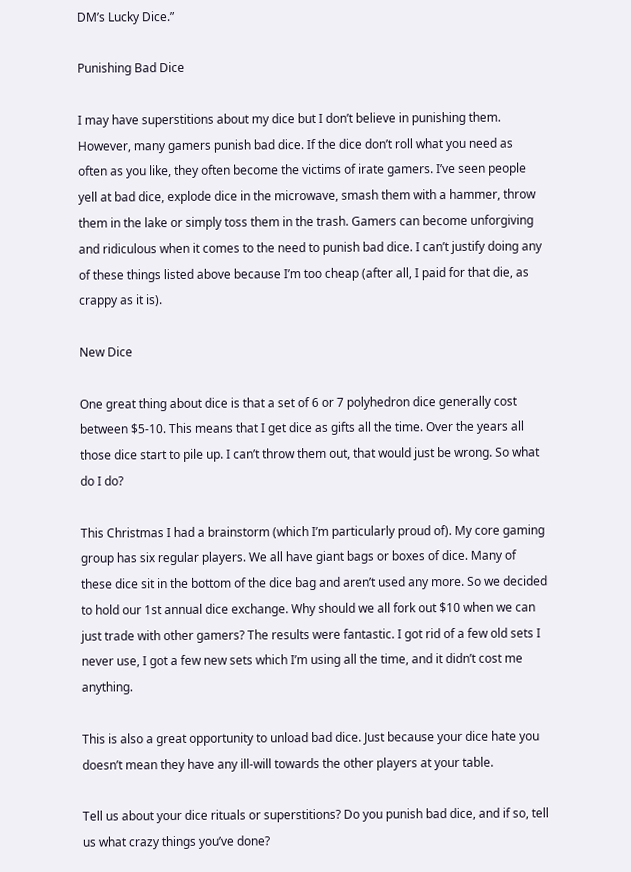DM’s Lucky Dice.”

Punishing Bad Dice

I may have superstitions about my dice but I don’t believe in punishing them. However, many gamers punish bad dice. If the dice don’t roll what you need as often as you like, they often become the victims of irate gamers. I’ve seen people yell at bad dice, explode dice in the microwave, smash them with a hammer, throw them in the lake or simply toss them in the trash. Gamers can become unforgiving and ridiculous when it comes to the need to punish bad dice. I can’t justify doing any of these things listed above because I’m too cheap (after all, I paid for that die, as crappy as it is).

New Dice

One great thing about dice is that a set of 6 or 7 polyhedron dice generally cost between $5-10. This means that I get dice as gifts all the time. Over the years all those dice start to pile up. I can’t throw them out, that would just be wrong. So what do I do?

This Christmas I had a brainstorm (which I’m particularly proud of). My core gaming group has six regular players. We all have giant bags or boxes of dice. Many of these dice sit in the bottom of the dice bag and aren’t used any more. So we decided to hold our 1st annual dice exchange. Why should we all fork out $10 when we can just trade with other gamers? The results were fantastic. I got rid of a few old sets I never use, I got a few new sets which I’m using all the time, and it didn’t cost me anything.

This is also a great opportunity to unload bad dice. Just because your dice hate you doesn’t mean they have any ill-will towards the other players at your table.

Tell us about your dice rituals or superstitions? Do you punish bad dice, and if so, tell us what crazy things you’ve done?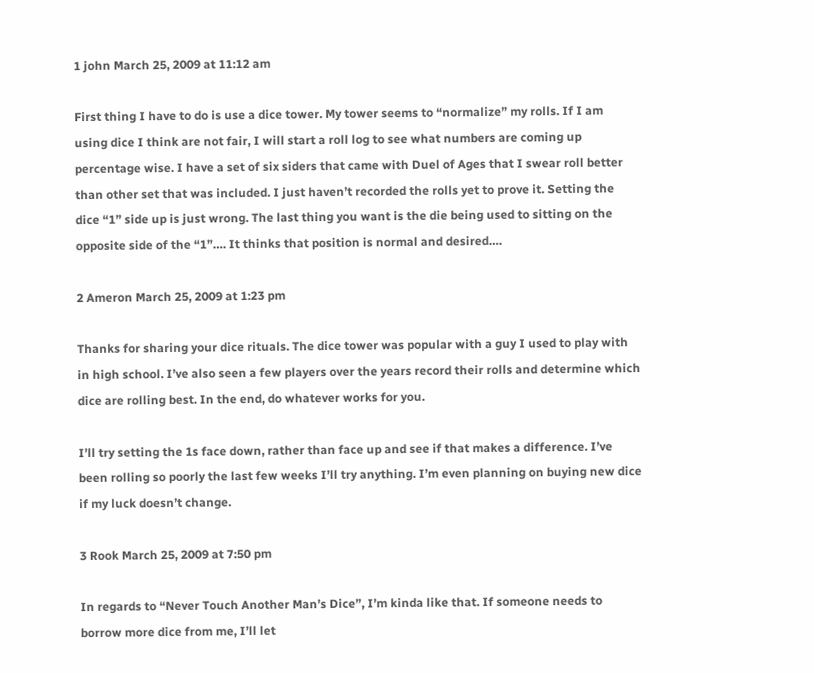1 john March 25, 2009 at 11:12 am

First thing I have to do is use a dice tower. My tower seems to “normalize” my rolls. If I am using dice I think are not fair, I will start a roll log to see what numbers are coming up percentage wise. I have a set of six siders that came with Duel of Ages that I swear roll better than other set that was included. I just haven’t recorded the rolls yet to prove it. Setting the dice “1” side up is just wrong. The last thing you want is the die being used to sitting on the opposite side of the “1”…. It thinks that position is normal and desired….

2 Ameron March 25, 2009 at 1:23 pm

Thanks for sharing your dice rituals. The dice tower was popular with a guy I used to play with in high school. I’ve also seen a few players over the years record their rolls and determine which dice are rolling best. In the end, do whatever works for you.

I’ll try setting the 1s face down, rather than face up and see if that makes a difference. I’ve been rolling so poorly the last few weeks I’ll try anything. I’m even planning on buying new dice if my luck doesn’t change.

3 Rook March 25, 2009 at 7:50 pm

In regards to “Never Touch Another Man’s Dice”, I’m kinda like that. If someone needs to borrow more dice from me, I’ll let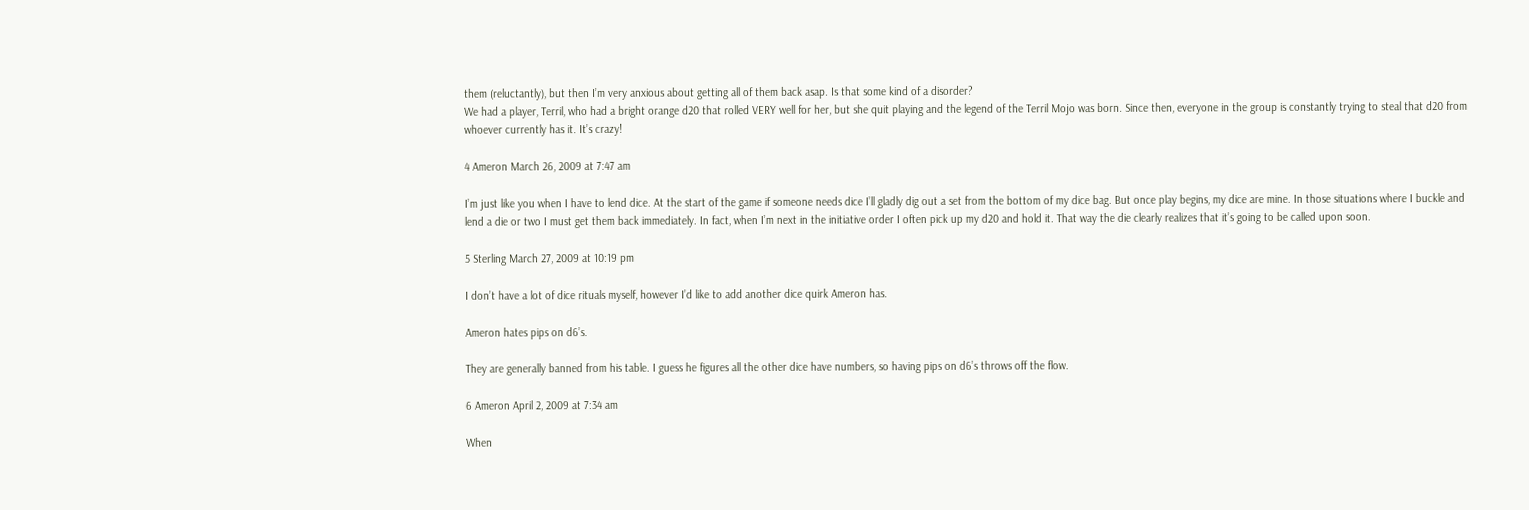them (reluctantly), but then I’m very anxious about getting all of them back asap. Is that some kind of a disorder?
We had a player, Terril, who had a bright orange d20 that rolled VERY well for her, but she quit playing and the legend of the Terril Mojo was born. Since then, everyone in the group is constantly trying to steal that d20 from whoever currently has it. It’s crazy!

4 Ameron March 26, 2009 at 7:47 am

I’m just like you when I have to lend dice. At the start of the game if someone needs dice I’ll gladly dig out a set from the bottom of my dice bag. But once play begins, my dice are mine. In those situations where I buckle and lend a die or two I must get them back immediately. In fact, when I’m next in the initiative order I often pick up my d20 and hold it. That way the die clearly realizes that it’s going to be called upon soon.

5 Sterling March 27, 2009 at 10:19 pm

I don’t have a lot of dice rituals myself, however I’d like to add another dice quirk Ameron has.

Ameron hates pips on d6’s.

They are generally banned from his table. I guess he figures all the other dice have numbers, so having pips on d6’s throws off the flow.

6 Ameron April 2, 2009 at 7:34 am

When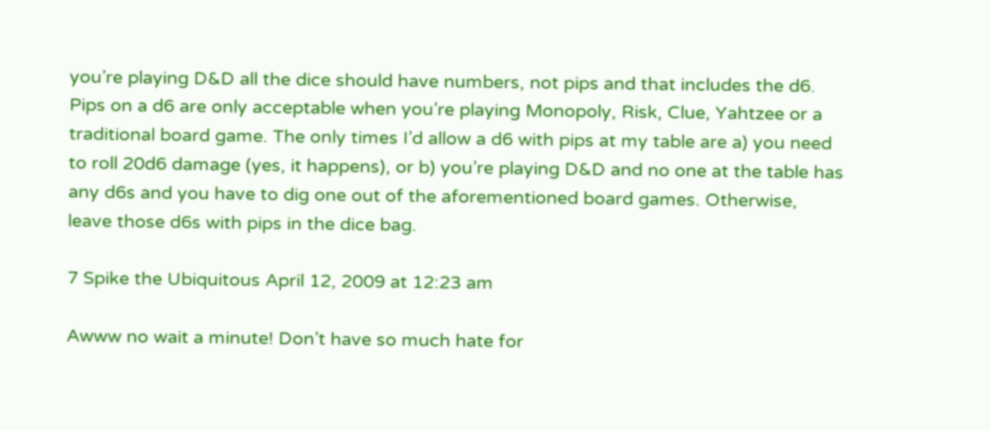you’re playing D&D all the dice should have numbers, not pips and that includes the d6. Pips on a d6 are only acceptable when you’re playing Monopoly, Risk, Clue, Yahtzee or a traditional board game. The only times I’d allow a d6 with pips at my table are a) you need to roll 20d6 damage (yes, it happens), or b) you’re playing D&D and no one at the table has any d6s and you have to dig one out of the aforementioned board games. Otherwise, leave those d6s with pips in the dice bag.

7 Spike the Ubiquitous April 12, 2009 at 12:23 am

Awww no wait a minute! Don’t have so much hate for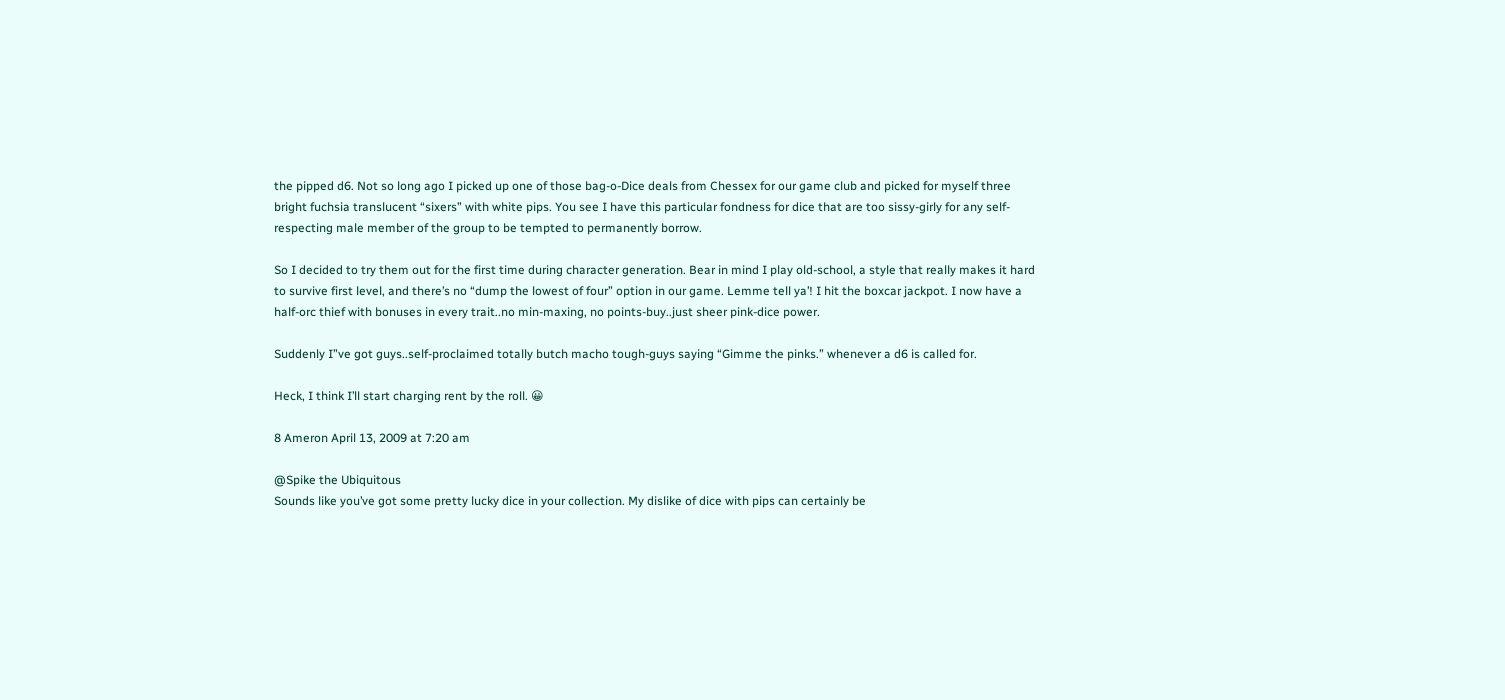the pipped d6. Not so long ago I picked up one of those bag-o-Dice deals from Chessex for our game club and picked for myself three bright fuchsia translucent “sixers” with white pips. You see I have this particular fondness for dice that are too sissy-girly for any self-respecting male member of the group to be tempted to permanently borrow.

So I decided to try them out for the first time during character generation. Bear in mind I play old-school, a style that really makes it hard to survive first level, and there’s no “dump the lowest of four” option in our game. Lemme tell ya’! I hit the boxcar jackpot. I now have a half-orc thief with bonuses in every trait..no min-maxing, no points-buy..just sheer pink-dice power.

Suddenly I”ve got guys..self-proclaimed totally butch macho tough-guys saying “Gimme the pinks.” whenever a d6 is called for.

Heck, I think I’ll start charging rent by the roll. 😀

8 Ameron April 13, 2009 at 7:20 am

@Spike the Ubiquitous
Sounds like you’ve got some pretty lucky dice in your collection. My dislike of dice with pips can certainly be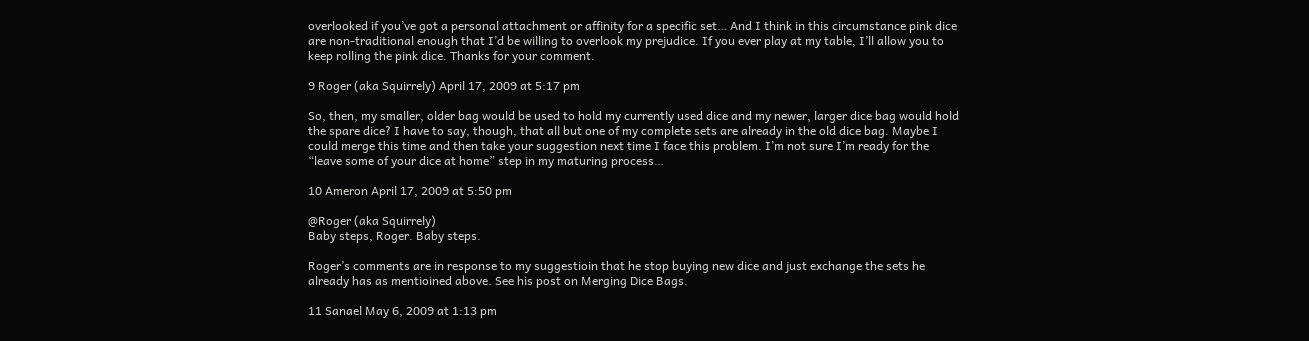overlooked if you’ve got a personal attachment or affinity for a specific set… And I think in this circumstance pink dice are non-traditional enough that I’d be willing to overlook my prejudice. If you ever play at my table, I’ll allow you to keep rolling the pink dice. Thanks for your comment.

9 Roger (aka Squirrely) April 17, 2009 at 5:17 pm

So, then, my smaller, older bag would be used to hold my currently used dice and my newer, larger dice bag would hold the spare dice? I have to say, though, that all but one of my complete sets are already in the old dice bag. Maybe I could merge this time and then take your suggestion next time I face this problem. I’m not sure I’m ready for the “leave some of your dice at home” step in my maturing process…

10 Ameron April 17, 2009 at 5:50 pm

@Roger (aka Squirrely)
Baby steps, Roger. Baby steps.

Roger’s comments are in response to my suggestioin that he stop buying new dice and just exchange the sets he already has as mentioined above. See his post on Merging Dice Bags.

11 Sanael May 6, 2009 at 1:13 pm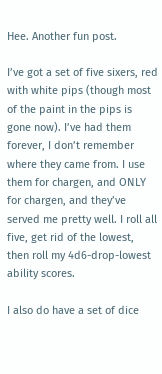Hee. Another fun post.

I’ve got a set of five sixers, red with white pips (though most of the paint in the pips is gone now). I’ve had them forever, I don’t remember where they came from. I use them for chargen, and ONLY for chargen, and they’ve served me pretty well. I roll all five, get rid of the lowest, then roll my 4d6-drop-lowest ability scores.

I also do have a set of dice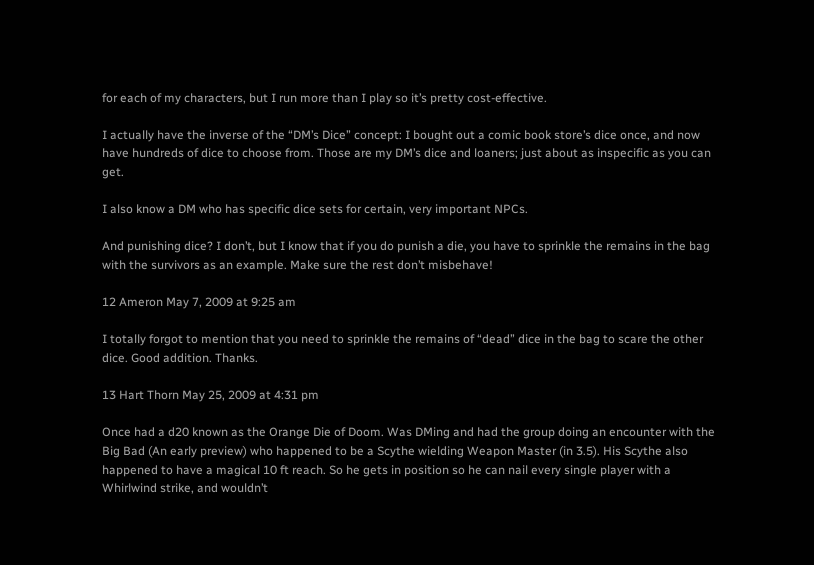for each of my characters, but I run more than I play so it’s pretty cost-effective.

I actually have the inverse of the “DM’s Dice” concept: I bought out a comic book store’s dice once, and now have hundreds of dice to choose from. Those are my DM’s dice and loaners; just about as inspecific as you can get.

I also know a DM who has specific dice sets for certain, very important NPCs.

And punishing dice? I don’t, but I know that if you do punish a die, you have to sprinkle the remains in the bag with the survivors as an example. Make sure the rest don’t misbehave!

12 Ameron May 7, 2009 at 9:25 am

I totally forgot to mention that you need to sprinkle the remains of “dead” dice in the bag to scare the other dice. Good addition. Thanks.

13 Hart Thorn May 25, 2009 at 4:31 pm

Once had a d20 known as the Orange Die of Doom. Was DMing and had the group doing an encounter with the Big Bad (An early preview) who happened to be a Scythe wielding Weapon Master (in 3.5). His Scythe also happened to have a magical 10 ft reach. So he gets in position so he can nail every single player with a Whirlwind strike, and wouldn’t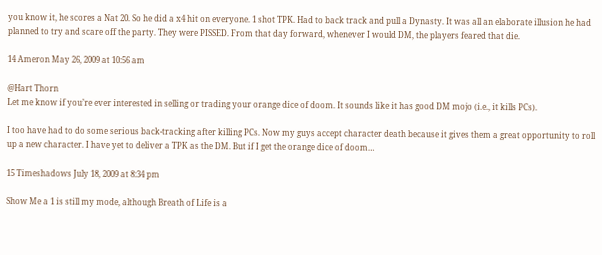you know it, he scores a Nat 20. So he did a x4 hit on everyone. 1 shot TPK. Had to back track and pull a Dynasty. It was all an elaborate illusion he had planned to try and scare off the party. They were PISSED. From that day forward, whenever I would DM, the players feared that die.

14 Ameron May 26, 2009 at 10:56 am

@Hart Thorn
Let me know if you’re ever interested in selling or trading your orange dice of doom. It sounds like it has good DM mojo (i.e., it kills PCs).

I too have had to do some serious back-tracking after killing PCs. Now my guys accept character death because it gives them a great opportunity to roll up a new character. I have yet to deliver a TPK as the DM. But if I get the orange dice of doom…

15 Timeshadows July 18, 2009 at 8:34 pm

Show Me a 1 is still my mode, although Breath of Life is a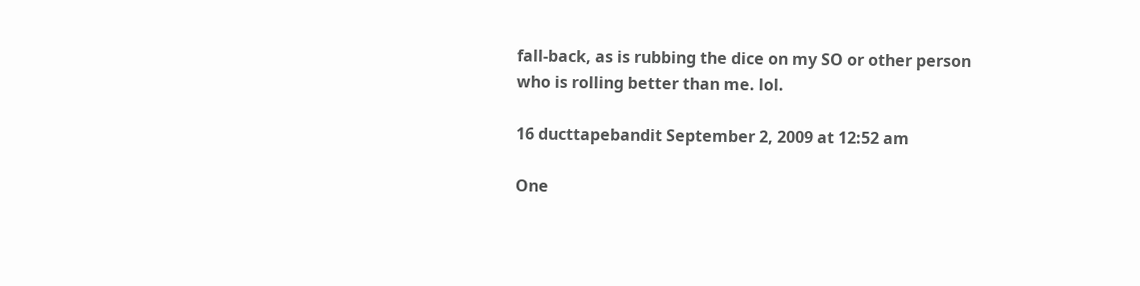fall-back, as is rubbing the dice on my SO or other person who is rolling better than me. lol.

16 ducttapebandit September 2, 2009 at 12:52 am

One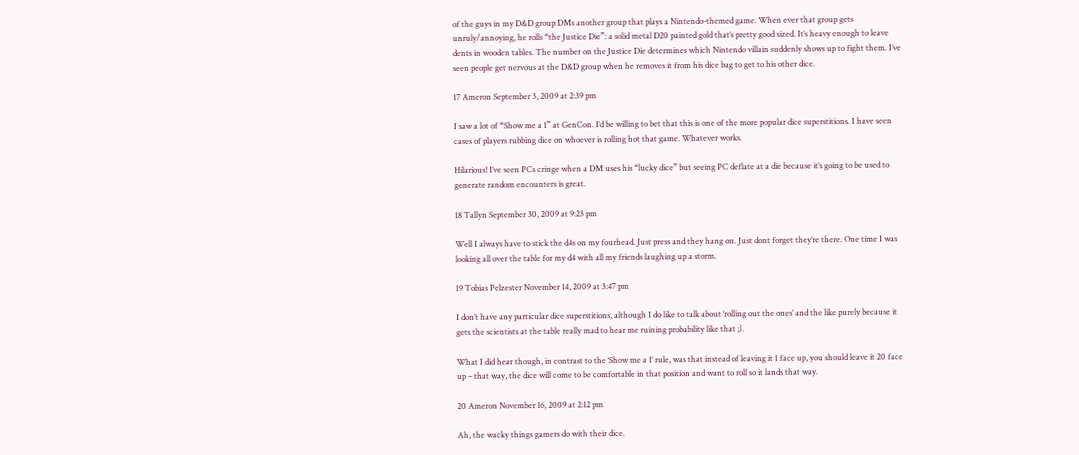of the guys in my D&D group DMs another group that plays a Nintendo-themed game. When ever that group gets unruly/annoying, he rolls “the Justice Die”: a solid metal D20 painted gold that’s pretty good sized. It’s heavy enough to leave dents in wooden tables. The number on the Justice Die determines which Nintendo villain suddenly shows up to fight them. I’ve seen people get nervous at the D&D group when he removes it from his dice bag to get to his other dice.

17 Ameron September 3, 2009 at 2:39 pm

I saw a lot of “Show me a 1” at GenCon. I’d be willing to bet that this is one of the more popular dice superstitions. I have seen cases of players rubbing dice on whoever is rolling hot that game. Whatever works.

Hilarious! I’ve seen PCs cringe when a DM uses his “lucky dice” but seeing PC deflate at a die because it’s going to be used to generate random encounters is great.

18 Tallyn September 30, 2009 at 9:23 pm

Well I always have to stick the d4s on my fourhead. Just press and they hang on. Just dont forget they’re there. One time I was looking all over the table for my d4 with all my friends laughing up a storm.

19 Tobias Pelzester November 14, 2009 at 3:47 pm

I don’t have any particular dice superstitions, although I do like to talk about ‘rolling out the ones’ and the like purely because it gets the scientists at the table really mad to hear me ruining probability like that ;).

What I did hear though, in contrast to the ‘Show me a 1’ rule, was that instead of leaving it 1 face up, you should leave it 20 face up – that way, the dice will come to be comfortable in that position and want to roll so it lands that way.

20 Ameron November 16, 2009 at 2:12 pm

Ah, the wacky things gamers do with their dice.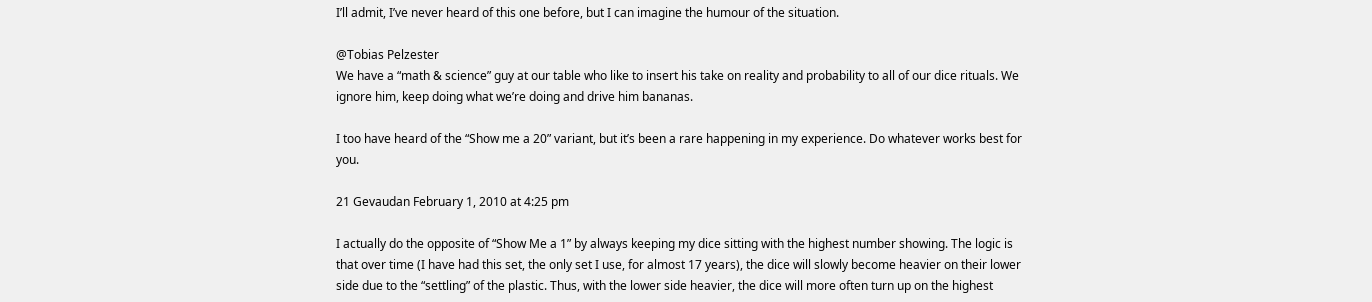I’ll admit, I’ve never heard of this one before, but I can imagine the humour of the situation.

@Tobias Pelzester
We have a “math & science” guy at our table who like to insert his take on reality and probability to all of our dice rituals. We ignore him, keep doing what we’re doing and drive him bananas.

I too have heard of the “Show me a 20” variant, but it’s been a rare happening in my experience. Do whatever works best for you.

21 Gevaudan February 1, 2010 at 4:25 pm

I actually do the opposite of “Show Me a 1” by always keeping my dice sitting with the highest number showing. The logic is that over time (I have had this set, the only set I use, for almost 17 years), the dice will slowly become heavier on their lower side due to the “settling” of the plastic. Thus, with the lower side heavier, the dice will more often turn up on the highest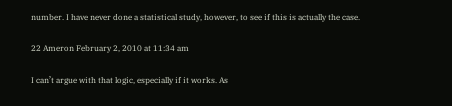number. I have never done a statistical study, however, to see if this is actually the case.

22 Ameron February 2, 2010 at 11:34 am

I can’t argue with that logic, especially if it works. As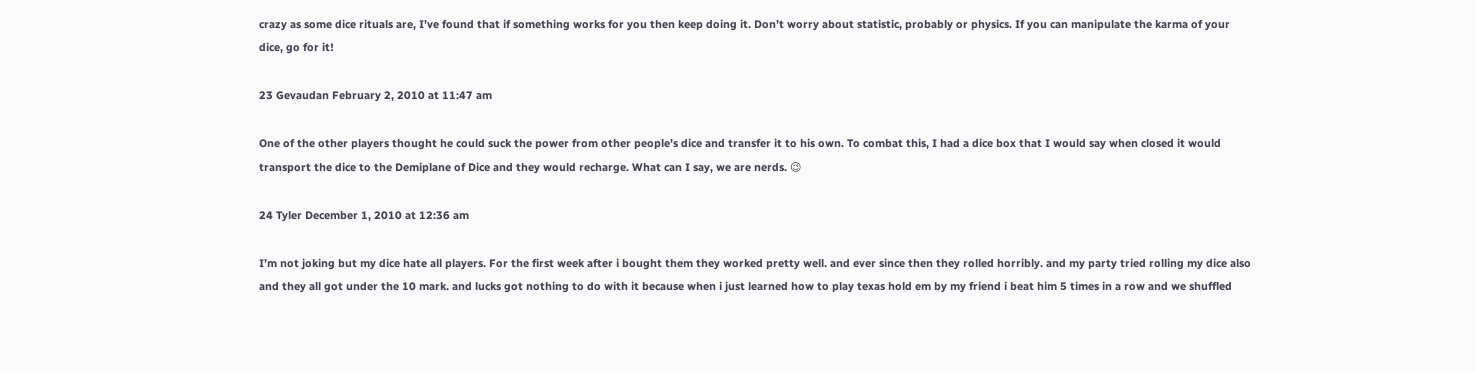crazy as some dice rituals are, I’ve found that if something works for you then keep doing it. Don’t worry about statistic, probably or physics. If you can manipulate the karma of your dice, go for it!

23 Gevaudan February 2, 2010 at 11:47 am

One of the other players thought he could suck the power from other people’s dice and transfer it to his own. To combat this, I had a dice box that I would say when closed it would transport the dice to the Demiplane of Dice and they would recharge. What can I say, we are nerds. 😉

24 Tyler December 1, 2010 at 12:36 am

I’m not joking but my dice hate all players. For the first week after i bought them they worked pretty well. and ever since then they rolled horribly. and my party tried rolling my dice also and they all got under the 10 mark. and lucks got nothing to do with it because when i just learned how to play texas hold em by my friend i beat him 5 times in a row and we shuffled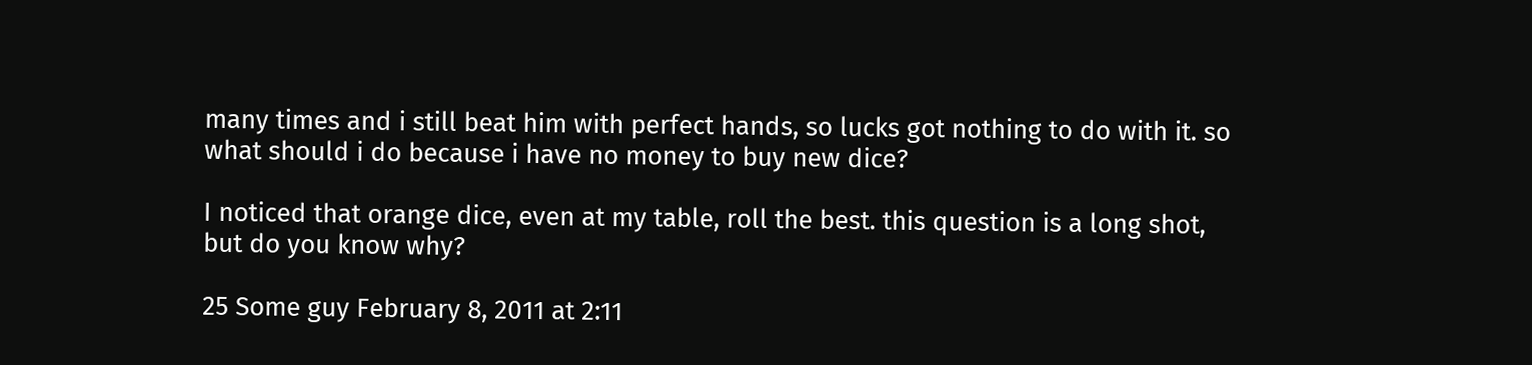many times and i still beat him with perfect hands, so lucks got nothing to do with it. so what should i do because i have no money to buy new dice?

I noticed that orange dice, even at my table, roll the best. this question is a long shot, but do you know why?

25 Some guy February 8, 2011 at 2:11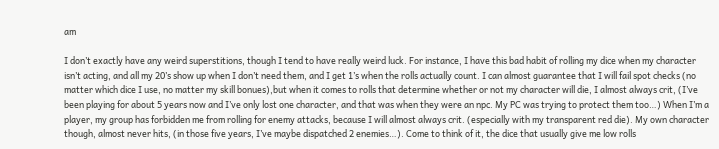am

I don’t exactly have any weird superstitions, though I tend to have really weird luck. For instance, I have this bad habit of rolling my dice when my character isn’t acting, and all my 20’s show up when I don’t need them, and I get 1’s when the rolls actually count. I can almost guarantee that I will fail spot checks (no matter which dice I use, no matter my skill bonues),but when it comes to rolls that determine whether or not my character will die, I almost always crit, (I’ve been playing for about 5 years now and I’ve only lost one character, and that was when they were an npc. My PC was trying to protect them too…) When I’m a player, my group has forbidden me from rolling for enemy attacks, because I will almost always crit. (especially with my transparent red die). My own character though, almost never hits, (in those five years, I’ve maybe dispatched 2 enemies…). Come to think of it, the dice that usually give me low rolls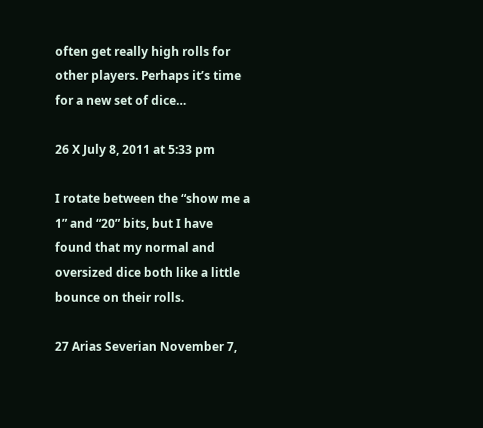often get really high rolls for other players. Perhaps it’s time for a new set of dice…

26 X July 8, 2011 at 5:33 pm

I rotate between the “show me a 1” and “20” bits, but I have found that my normal and oversized dice both like a little bounce on their rolls.

27 Arias Severian November 7,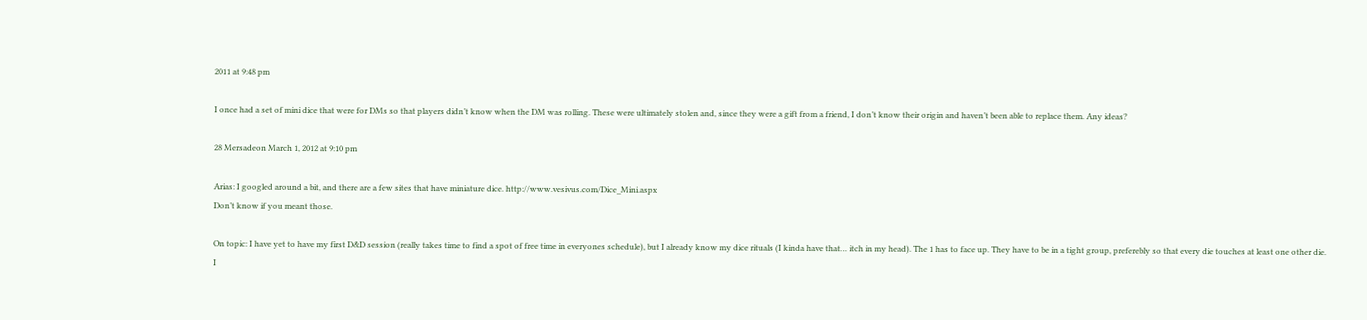2011 at 9:48 pm

I once had a set of mini dice that were for DMs so that players didn’t know when the DM was rolling. These were ultimately stolen and, since they were a gift from a friend, I don’t know their origin and haven’t been able to replace them. Any ideas?

28 Mersadeon March 1, 2012 at 9:10 pm

Arias: I googled around a bit, and there are a few sites that have miniature dice. http://www.vesivus.com/Dice_Mini.aspx
Don’t know if you meant those.

On topic: I have yet to have my first D&D session (really takes time to find a spot of free time in everyones schedule), but I already know my dice rituals (I kinda have that… itch in my head). The 1 has to face up. They have to be in a tight group, preferebly so that every die touches at least one other die.
I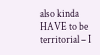also kinda HAVE to be territorial – I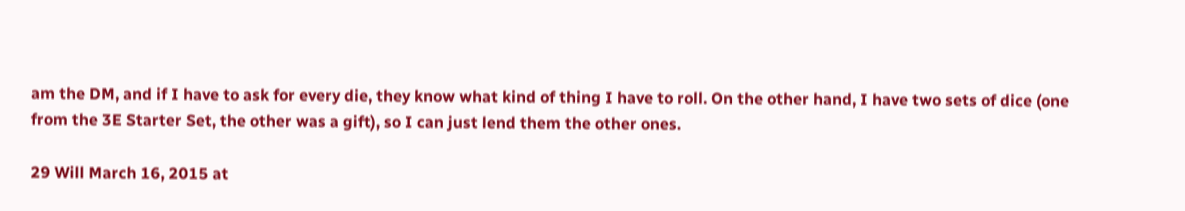am the DM, and if I have to ask for every die, they know what kind of thing I have to roll. On the other hand, I have two sets of dice (one from the 3E Starter Set, the other was a gift), so I can just lend them the other ones.

29 Will March 16, 2015 at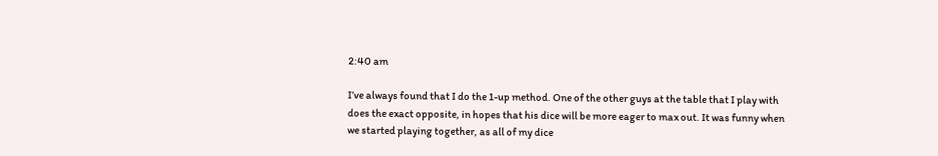2:40 am

I’ve always found that I do the 1-up method. One of the other guys at the table that I play with does the exact opposite, in hopes that his dice will be more eager to max out. It was funny when we started playing together, as all of my dice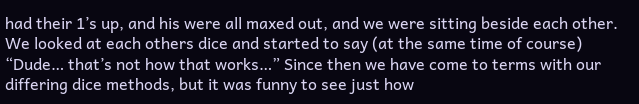had their 1’s up, and his were all maxed out, and we were sitting beside each other. We looked at each others dice and started to say (at the same time of course) “Dude… that’s not how that works…” Since then we have come to terms with our differing dice methods, but it was funny to see just how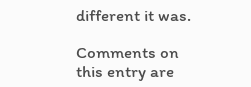different it was.

Comments on this entry are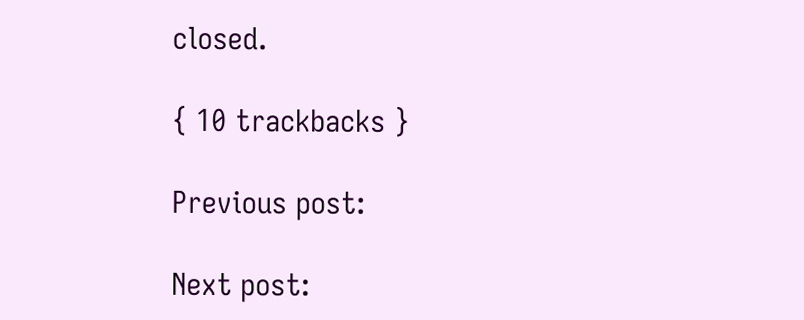closed.

{ 10 trackbacks }

Previous post:

Next post: